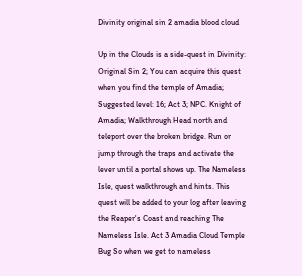Divinity original sin 2 amadia blood cloud

Up in the Clouds is a side-quest in Divinity: Original Sin 2; You can acquire this quest when you find the temple of Amadia; Suggested level: 16; Act 3; NPC. Knight of Amadia; Walkthrough Head north and teleport over the broken bridge. Run or jump through the traps and activate the lever until a portal shows up. The Nameless Isle, quest walkthrough and hints. This quest will be added to your log after leaving the Reaper's Coast and reaching The Nameless Isle. Act 3 Amadia Cloud Temple Bug So when we get to nameless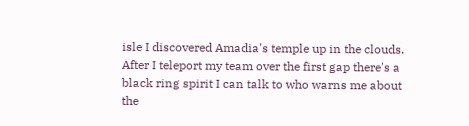isle I discovered Amadia's temple up in the clouds. After I teleport my team over the first gap there's a black ring spirit I can talk to who warns me about the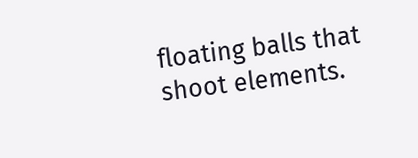floating balls that shoot elements.